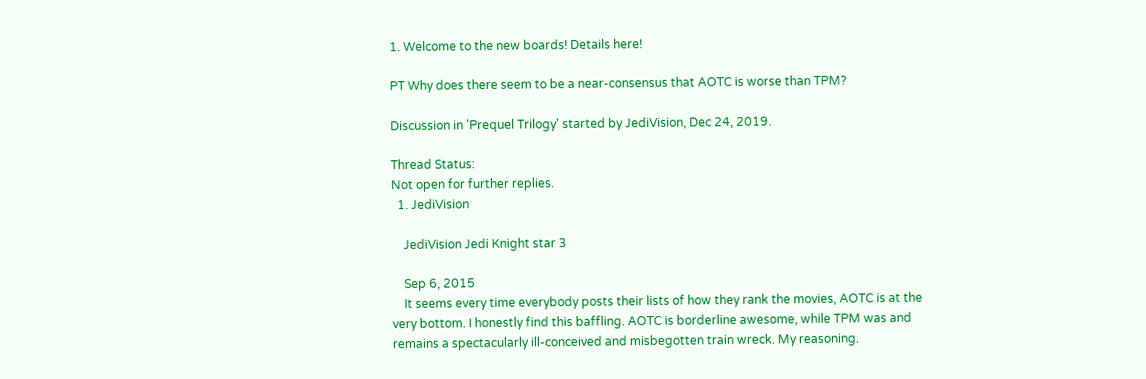1. Welcome to the new boards! Details here!

PT Why does there seem to be a near-consensus that AOTC is worse than TPM?

Discussion in 'Prequel Trilogy' started by JediVision, Dec 24, 2019.

Thread Status:
Not open for further replies.
  1. JediVision

    JediVision Jedi Knight star 3

    Sep 6, 2015
    It seems every time everybody posts their lists of how they rank the movies, AOTC is at the very bottom. I honestly find this baffling. AOTC is borderline awesome, while TPM was and remains a spectacularly ill-conceived and misbegotten train wreck. My reasoning.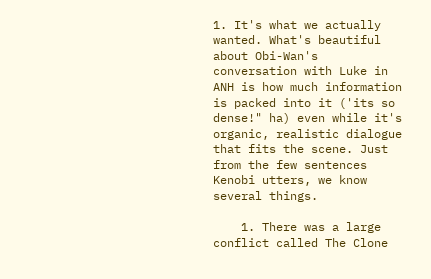1. It's what we actually wanted. What's beautiful about Obi-Wan's conversation with Luke in ANH is how much information is packed into it ('its so dense!" ha) even while it's organic, realistic dialogue that fits the scene. Just from the few sentences Kenobi utters, we know several things.

    1. There was a large conflict called The Clone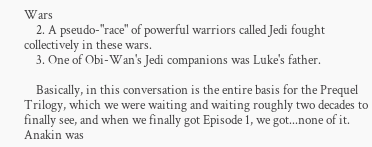Wars
    2. A pseudo-"race" of powerful warriors called Jedi fought collectively in these wars.
    3. One of Obi-Wan's Jedi companions was Luke's father.

    Basically, in this conversation is the entire basis for the Prequel Trilogy, which we were waiting and waiting roughly two decades to finally see, and when we finally got Episode 1, we got...none of it. Anakin was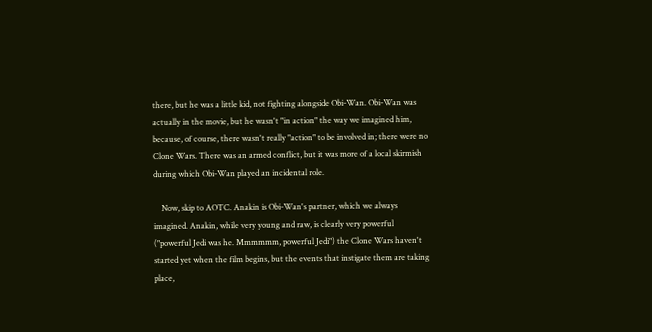there, but he was a little kid, not fighting alongside Obi-Wan. Obi-Wan was actually in the movie, but he wasn't "in action" the way we imagined him, because, of course, there wasn't really "action" to be involved in; there were no Clone Wars. There was an armed conflict, but it was more of a local skirmish during which Obi-Wan played an incidental role.

    Now, skip to AOTC. Anakin is Obi-Wan's partner, which we always imagined. Anakin, while very young and raw, is clearly very powerful ("powerful Jedi was he. Mmmmmm, powerful Jedi") the Clone Wars haven't started yet when the film begins, but the events that instigate them are taking place,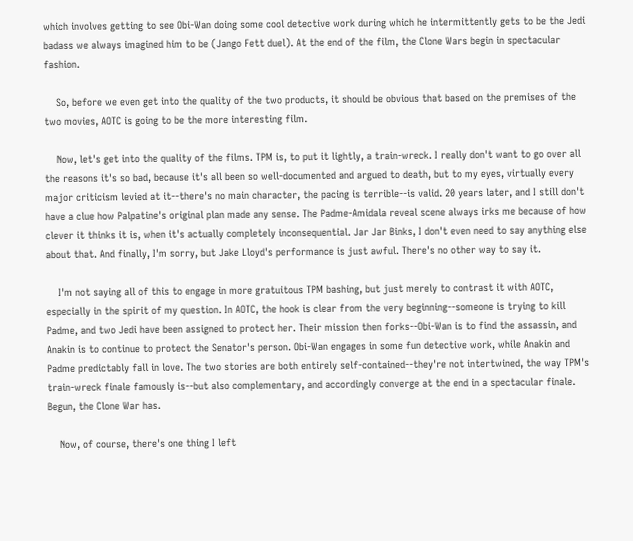which involves getting to see Obi-Wan doing some cool detective work during which he intermittently gets to be the Jedi badass we always imagined him to be (Jango Fett duel). At the end of the film, the Clone Wars begin in spectacular fashion.

    So, before we even get into the quality of the two products, it should be obvious that based on the premises of the two movies, AOTC is going to be the more interesting film.

    Now, let's get into the quality of the films. TPM is, to put it lightly, a train-wreck. I really don't want to go over all the reasons it's so bad, because it's all been so well-documented and argued to death, but to my eyes, virtually every major criticism levied at it--there's no main character, the pacing is terrible--is valid. 20 years later, and I still don't have a clue how Palpatine's original plan made any sense. The Padme-Amidala reveal scene always irks me because of how clever it thinks it is, when it's actually completely inconsequential. Jar Jar Binks, I don't even need to say anything else about that. And finally, I'm sorry, but Jake Lloyd's performance is just awful. There's no other way to say it.

    I'm not saying all of this to engage in more gratuitous TPM bashing, but just merely to contrast it with AOTC, especially in the spirit of my question. In AOTC, the hook is clear from the very beginning--someone is trying to kill Padme, and two Jedi have been assigned to protect her. Their mission then forks--Obi-Wan is to find the assassin, and Anakin is to continue to protect the Senator's person. Obi-Wan engages in some fun detective work, while Anakin and Padme predictably fall in love. The two stories are both entirely self-contained--they're not intertwined, the way TPM's train-wreck finale famously is--but also complementary, and accordingly converge at the end in a spectacular finale. Begun, the Clone War has.

    Now, of course, there's one thing I left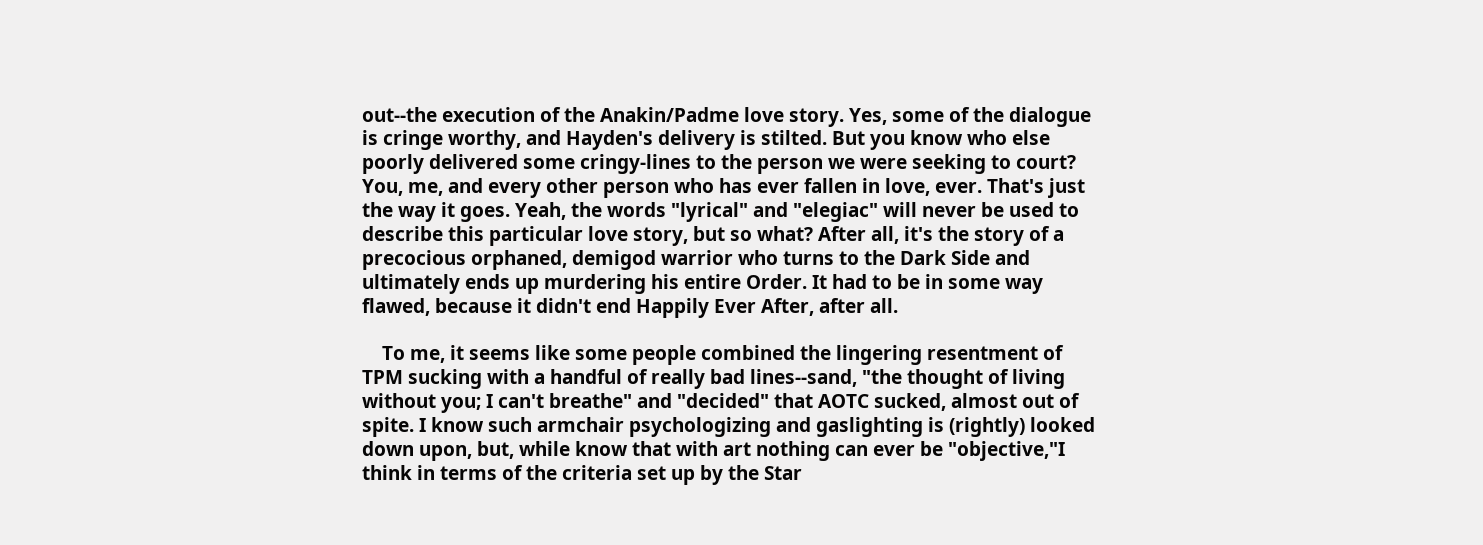out--the execution of the Anakin/Padme love story. Yes, some of the dialogue is cringe worthy, and Hayden's delivery is stilted. But you know who else poorly delivered some cringy-lines to the person we were seeking to court? You, me, and every other person who has ever fallen in love, ever. That's just the way it goes. Yeah, the words "lyrical" and "elegiac" will never be used to describe this particular love story, but so what? After all, it's the story of a precocious orphaned, demigod warrior who turns to the Dark Side and ultimately ends up murdering his entire Order. It had to be in some way flawed, because it didn't end Happily Ever After, after all.

    To me, it seems like some people combined the lingering resentment of TPM sucking with a handful of really bad lines--sand, "the thought of living without you; I can't breathe" and "decided" that AOTC sucked, almost out of spite. I know such armchair psychologizing and gaslighting is (rightly) looked down upon, but, while know that with art nothing can ever be "objective,"I think in terms of the criteria set up by the Star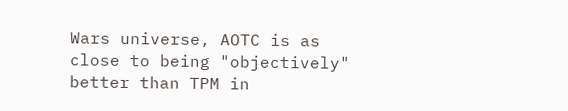Wars universe, AOTC is as close to being "objectively" better than TPM in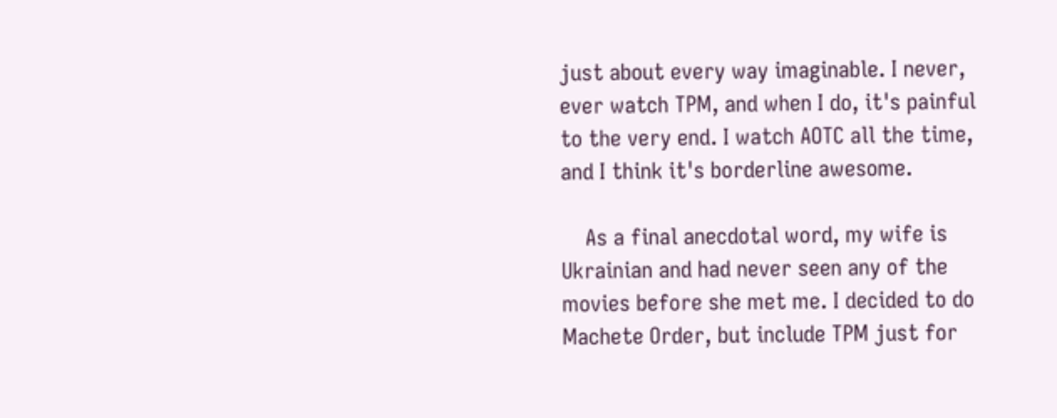just about every way imaginable. I never, ever watch TPM, and when I do, it's painful to the very end. I watch AOTC all the time, and I think it's borderline awesome.

    As a final anecdotal word, my wife is Ukrainian and had never seen any of the movies before she met me. I decided to do Machete Order, but include TPM just for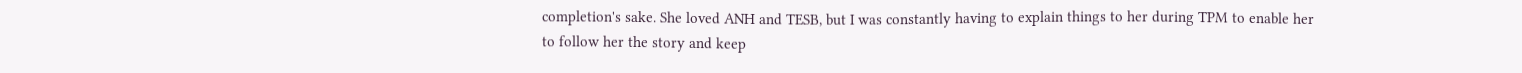completion's sake. She loved ANH and TESB, but I was constantly having to explain things to her during TPM to enable her to follow her the story and keep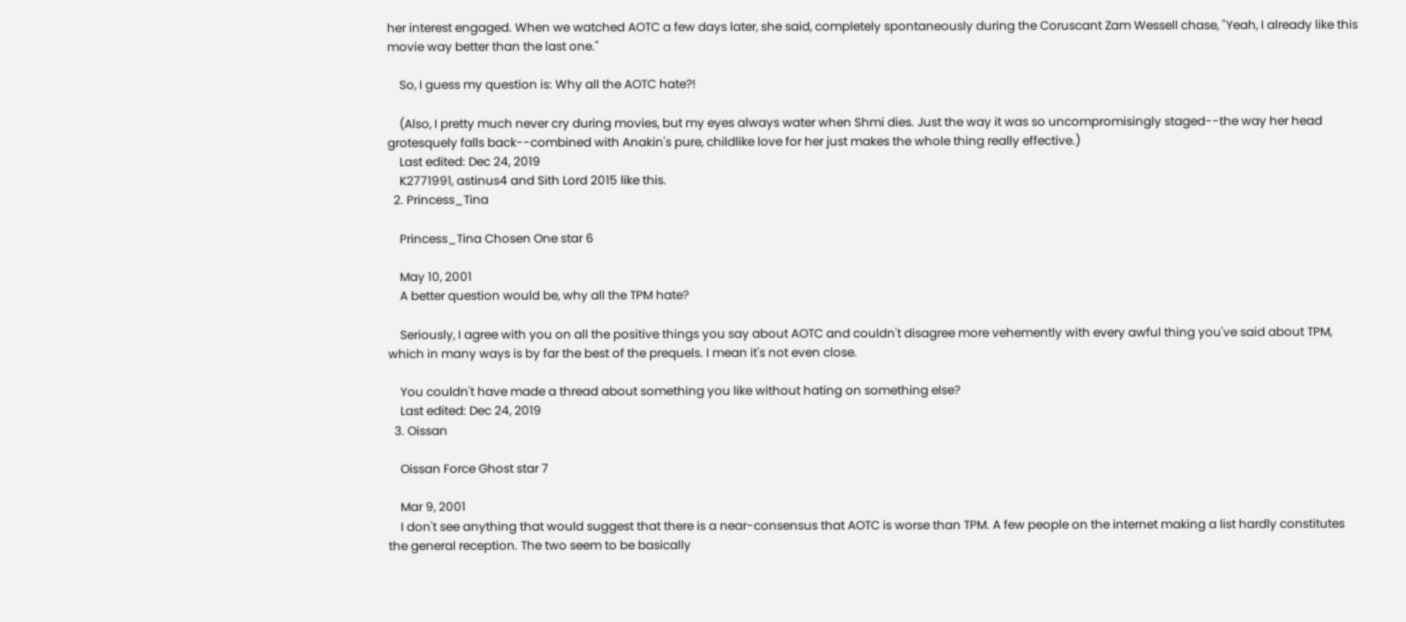her interest engaged. When we watched AOTC a few days later, she said, completely spontaneously during the Coruscant Zam Wessell chase, "Yeah, I already like this movie way better than the last one."

    So, I guess my question is: Why all the AOTC hate?!

    (Also, I pretty much never cry during movies, but my eyes always water when Shmi dies. Just the way it was so uncompromisingly staged--the way her head grotesquely falls back--combined with Anakin's pure, childlike love for her just makes the whole thing really effective.)
    Last edited: Dec 24, 2019
    K2771991, astinus4 and Sith Lord 2015 like this.
  2. Princess_Tina

    Princess_Tina Chosen One star 6

    May 10, 2001
    A better question would be, why all the TPM hate?

    Seriously, I agree with you on all the positive things you say about AOTC and couldn't disagree more vehemently with every awful thing you've said about TPM, which in many ways is by far the best of the prequels. I mean it's not even close.

    You couldn't have made a thread about something you like without hating on something else?
    Last edited: Dec 24, 2019
  3. Oissan

    Oissan Force Ghost star 7

    Mar 9, 2001
    I don't see anything that would suggest that there is a near-consensus that AOTC is worse than TPM. A few people on the internet making a list hardly constitutes the general reception. The two seem to be basically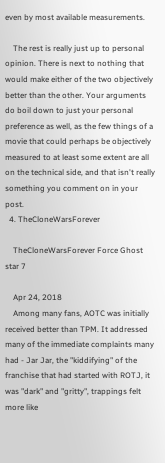even by most available measurements.

    The rest is really just up to personal opinion. There is next to nothing that would make either of the two objectively better than the other. Your arguments do boil down to just your personal preference as well, as the few things of a movie that could perhaps be objectively measured to at least some extent are all on the technical side, and that isn't really something you comment on in your post.
  4. TheCloneWarsForever

    TheCloneWarsForever Force Ghost star 7

    Apr 24, 2018
    Among many fans, AOTC was initially received better than TPM. It addressed many of the immediate complaints many had - Jar Jar, the "kiddifying" of the franchise that had started with ROTJ, it was "dark" and "gritty", trappings felt more like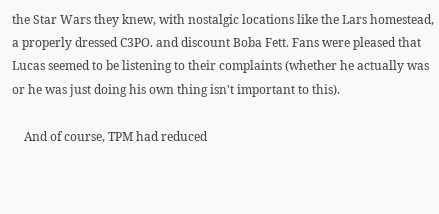the Star Wars they knew, with nostalgic locations like the Lars homestead, a properly dressed C3PO. and discount Boba Fett. Fans were pleased that Lucas seemed to be listening to their complaints (whether he actually was or he was just doing his own thing isn't important to this).

    And of course, TPM had reduced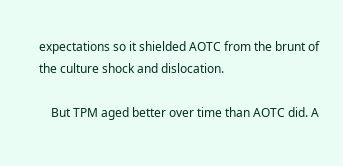expectations so it shielded AOTC from the brunt of the culture shock and dislocation.

    But TPM aged better over time than AOTC did. A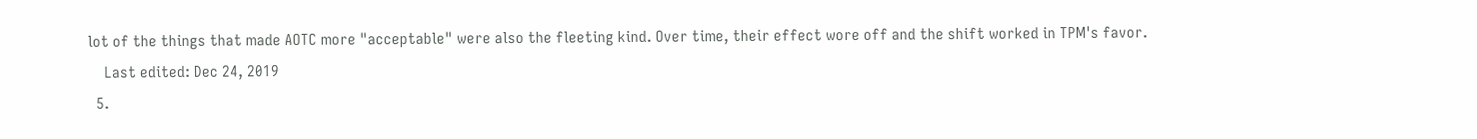lot of the things that made AOTC more "acceptable" were also the fleeting kind. Over time, their effect wore off and the shift worked in TPM's favor.
    Last edited: Dec 24, 2019
  5.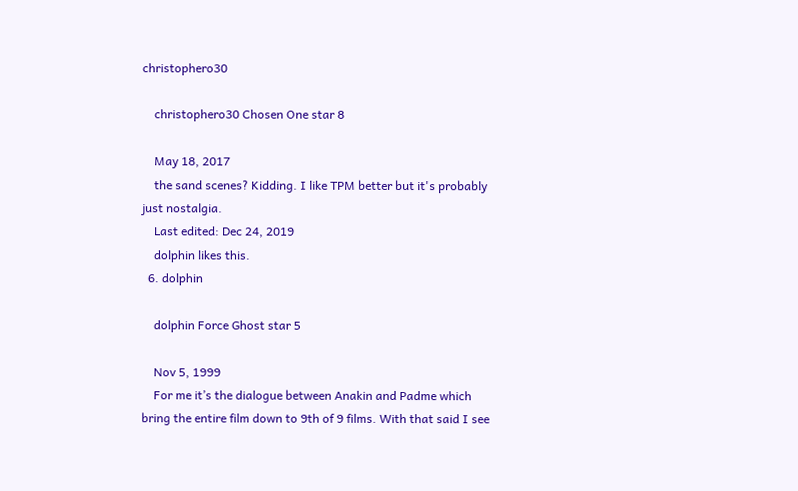christophero30

    christophero30 Chosen One star 8

    May 18, 2017
    the sand scenes? Kidding. I like TPM better but it's probably just nostalgia.
    Last edited: Dec 24, 2019
    dolphin likes this.
  6. dolphin

    dolphin Force Ghost star 5

    Nov 5, 1999
    For me it’s the dialogue between Anakin and Padme which bring the entire film down to 9th of 9 films. With that said I see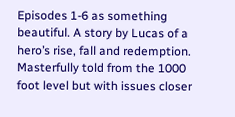Episodes 1-6 as something beautiful. A story by Lucas of a hero’s rise, fall and redemption. Masterfully told from the 1000 foot level but with issues closer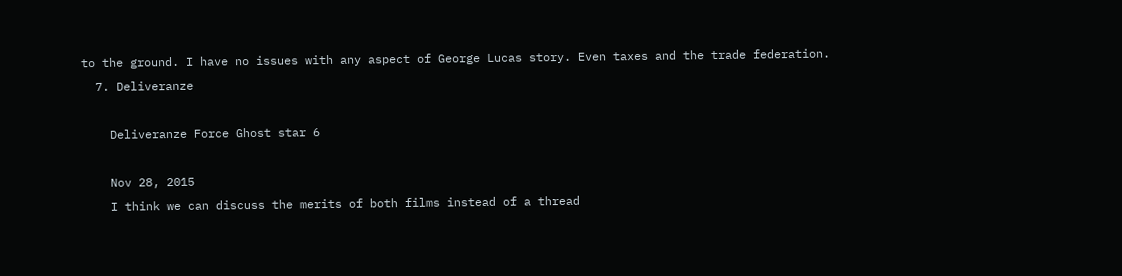to the ground. I have no issues with any aspect of George Lucas story. Even taxes and the trade federation.
  7. Deliveranze

    Deliveranze Force Ghost star 6

    Nov 28, 2015
    I think we can discuss the merits of both films instead of a thread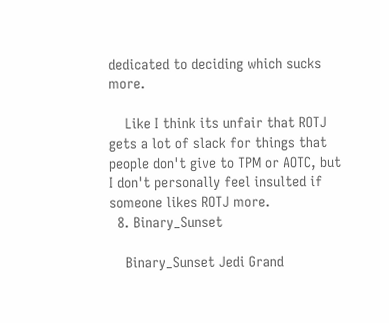dedicated to deciding which sucks more.

    Like I think its unfair that ROTJ gets a lot of slack for things that people don't give to TPM or AOTC, but I don't personally feel insulted if someone likes ROTJ more.
  8. Binary_Sunset

    Binary_Sunset Jedi Grand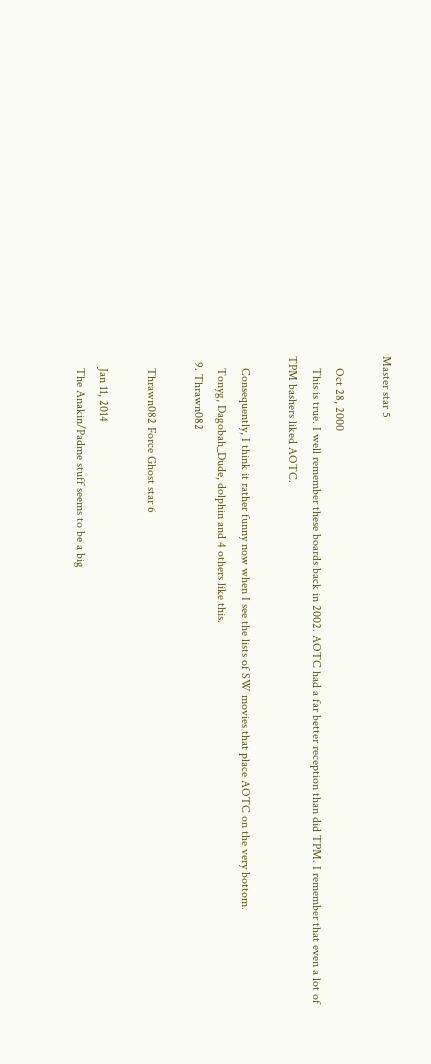Master star 5

    Oct 28, 2000
    This is true. I well remember these boards back in 2002. AOTC had a far better reception than did TPM. I remember that even a lot of TPM bashers liked AOTC.

    Consequently, I think it rather funny now when I see the lists of SW movies that place AOTC on the very bottom.
    Tonyg, Dagobah_Dude, dolphin and 4 others like this.
  9. Thrawn082

    Thrawn082 Force Ghost star 6

    Jan 11, 2014
    The Anakin/Padme stuff seems to be a big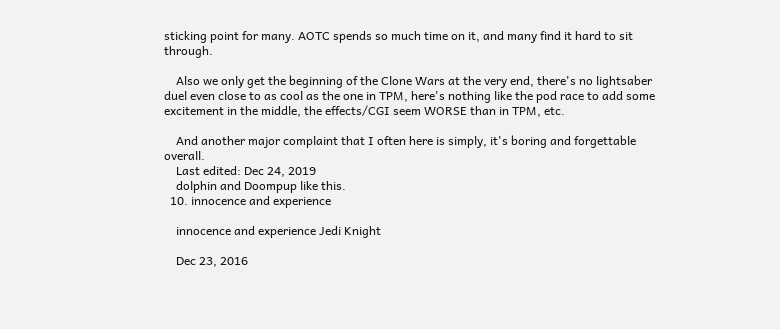sticking point for many. AOTC spends so much time on it, and many find it hard to sit through.

    Also we only get the beginning of the Clone Wars at the very end, there's no lightsaber duel even close to as cool as the one in TPM, here's nothing like the pod race to add some excitement in the middle, the effects/CGI seem WORSE than in TPM, etc.

    And another major complaint that I often here is simply, it's boring and forgettable overall.
    Last edited: Dec 24, 2019
    dolphin and Doompup like this.
  10. innocence and experience

    innocence and experience Jedi Knight

    Dec 23, 2016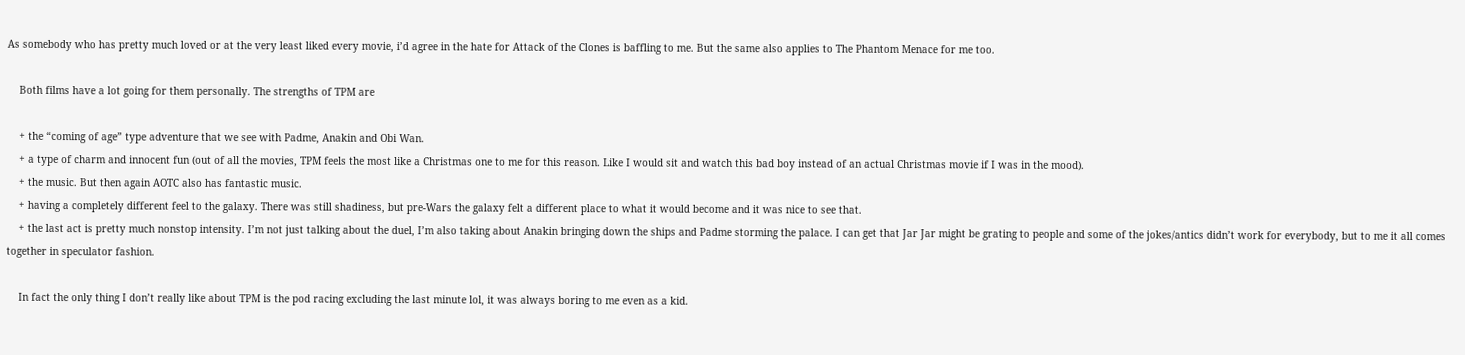As somebody who has pretty much loved or at the very least liked every movie, i’d agree in the hate for Attack of the Clones is baffling to me. But the same also applies to The Phantom Menace for me too.

    Both films have a lot going for them personally. The strengths of TPM are

    + the “coming of age” type adventure that we see with Padme, Anakin and Obi Wan.
    + a type of charm and innocent fun (out of all the movies, TPM feels the most like a Christmas one to me for this reason. Like I would sit and watch this bad boy instead of an actual Christmas movie if I was in the mood).
    + the music. But then again AOTC also has fantastic music.
    + having a completely different feel to the galaxy. There was still shadiness, but pre-Wars the galaxy felt a different place to what it would become and it was nice to see that.
    + the last act is pretty much nonstop intensity. I’m not just talking about the duel, I’m also taking about Anakin bringing down the ships and Padme storming the palace. I can get that Jar Jar might be grating to people and some of the jokes/antics didn’t work for everybody, but to me it all comes together in speculator fashion.

    In fact the only thing I don’t really like about TPM is the pod racing excluding the last minute lol, it was always boring to me even as a kid.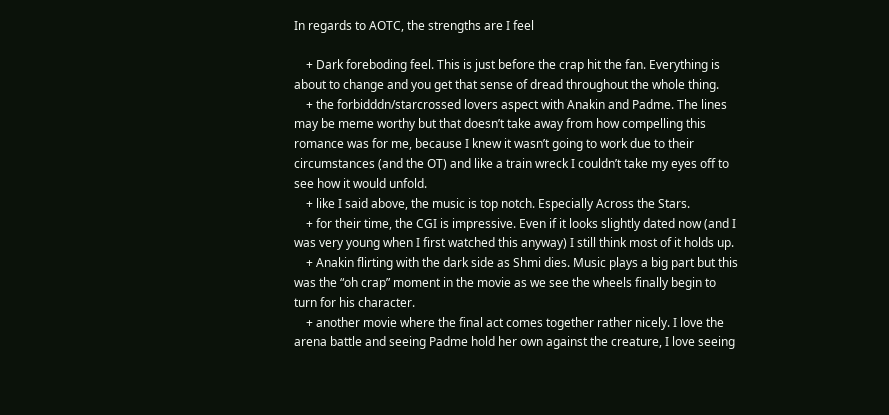In regards to AOTC, the strengths are I feel

    + Dark foreboding feel. This is just before the crap hit the fan. Everything is about to change and you get that sense of dread throughout the whole thing.
    + the forbidddn/starcrossed lovers aspect with Anakin and Padme. The lines may be meme worthy but that doesn’t take away from how compelling this romance was for me, because I knew it wasn’t going to work due to their circumstances (and the OT) and like a train wreck I couldn’t take my eyes off to see how it would unfold.
    + like I said above, the music is top notch. Especially Across the Stars.
    + for their time, the CGI is impressive. Even if it looks slightly dated now (and I was very young when I first watched this anyway) I still think most of it holds up.
    + Anakin flirting with the dark side as Shmi dies. Music plays a big part but this was the “oh crap” moment in the movie as we see the wheels finally begin to turn for his character.
    + another movie where the final act comes together rather nicely. I love the arena battle and seeing Padme hold her own against the creature, I love seeing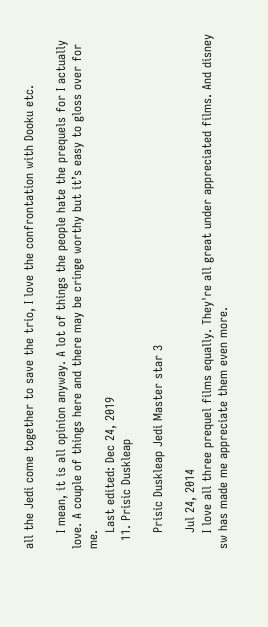all the Jedi come together to save the trio, I love the confrontation with Dooku etc.

    I mean, it is all opinion anyway. A lot of things the people hate the prequels for I actually love. A couple of things here and there may be cringe worthy but it’s easy to gloss over for me.
    Last edited: Dec 24, 2019
  11. Prisic Duskleap

    Prisic Duskleap Jedi Master star 3

    Jul 24, 2014
    I love all three prequel films equally. They're all great under appreciated films. And disney sw has made me appreciate them even more.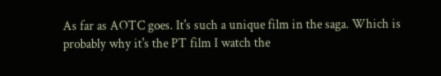As far as AOTC goes. It's such a unique film in the saga. Which is probably why it's the PT film I watch the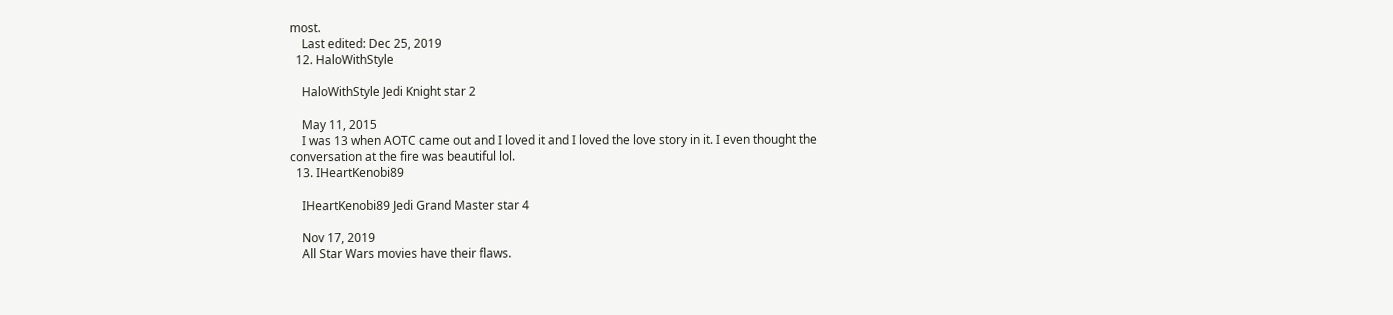most.
    Last edited: Dec 25, 2019
  12. HaloWithStyle

    HaloWithStyle Jedi Knight star 2

    May 11, 2015
    I was 13 when AOTC came out and I loved it and I loved the love story in it. I even thought the conversation at the fire was beautiful lol.
  13. IHeartKenobi89

    IHeartKenobi89 Jedi Grand Master star 4

    Nov 17, 2019
    All Star Wars movies have their flaws.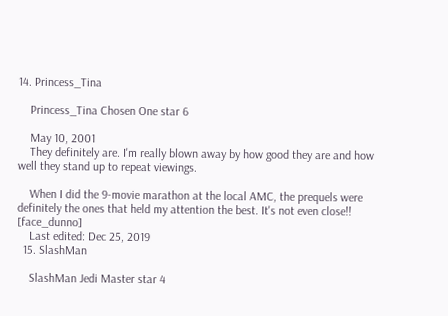14. Princess_Tina

    Princess_Tina Chosen One star 6

    May 10, 2001
    They definitely are. I'm really blown away by how good they are and how well they stand up to repeat viewings.

    When I did the 9-movie marathon at the local AMC, the prequels were definitely the ones that held my attention the best. It's not even close!! [face_dunno]
    Last edited: Dec 25, 2019
  15. SlashMan

    SlashMan Jedi Master star 4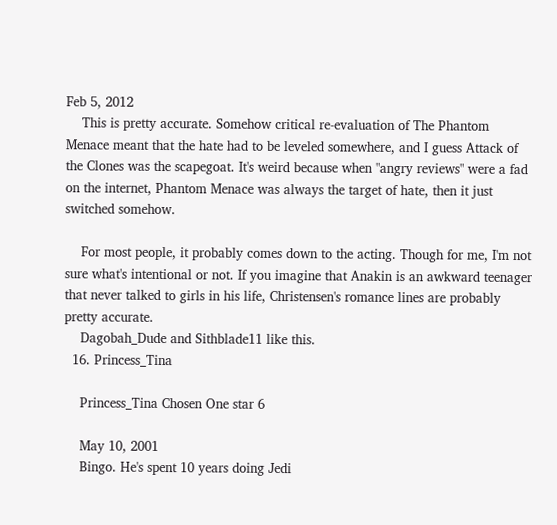Feb 5, 2012
    This is pretty accurate. Somehow critical re-evaluation of The Phantom Menace meant that the hate had to be leveled somewhere, and I guess Attack of the Clones was the scapegoat. It's weird because when "angry reviews" were a fad on the internet, Phantom Menace was always the target of hate, then it just switched somehow.

    For most people, it probably comes down to the acting. Though for me, I'm not sure what's intentional or not. If you imagine that Anakin is an awkward teenager that never talked to girls in his life, Christensen's romance lines are probably pretty accurate.
    Dagobah_Dude and Sithblade11 like this.
  16. Princess_Tina

    Princess_Tina Chosen One star 6

    May 10, 2001
    Bingo. He's spent 10 years doing Jedi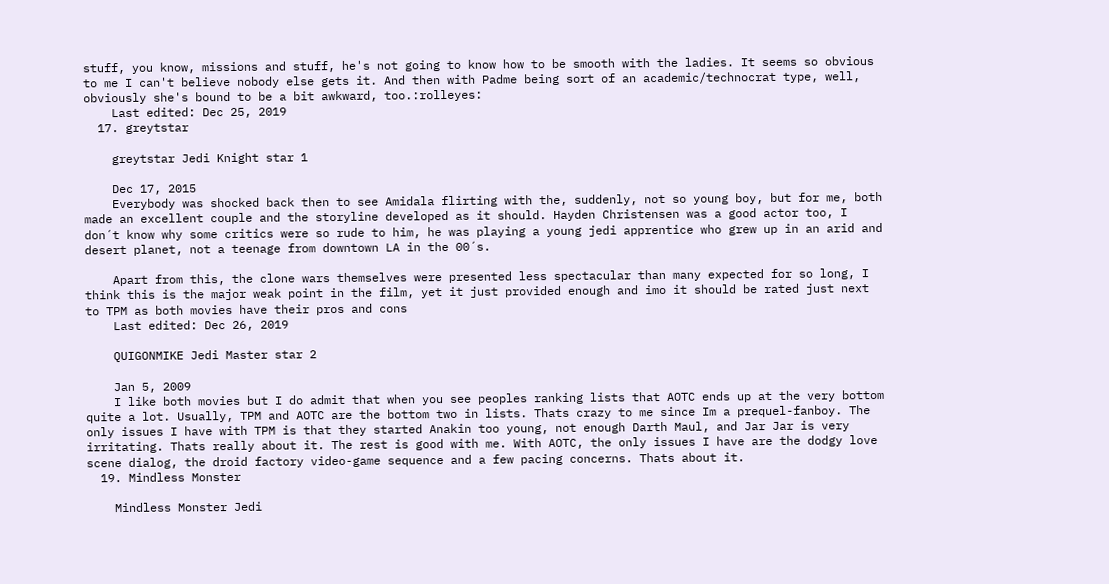stuff, you know, missions and stuff, he's not going to know how to be smooth with the ladies. It seems so obvious to me I can't believe nobody else gets it. And then with Padme being sort of an academic/technocrat type, well, obviously she's bound to be a bit awkward, too.:rolleyes:
    Last edited: Dec 25, 2019
  17. greytstar

    greytstar Jedi Knight star 1

    Dec 17, 2015
    Everybody was shocked back then to see Amidala flirting with the, suddenly, not so young boy, but for me, both made an excellent couple and the storyline developed as it should. Hayden Christensen was a good actor too, I don´t know why some critics were so rude to him, he was playing a young jedi apprentice who grew up in an arid and desert planet, not a teenage from downtown LA in the 00´s.

    Apart from this, the clone wars themselves were presented less spectacular than many expected for so long, I think this is the major weak point in the film, yet it just provided enough and imo it should be rated just next to TPM as both movies have their pros and cons
    Last edited: Dec 26, 2019

    QUIGONMIKE Jedi Master star 2

    Jan 5, 2009
    I like both movies but I do admit that when you see peoples ranking lists that AOTC ends up at the very bottom quite a lot. Usually, TPM and AOTC are the bottom two in lists. Thats crazy to me since Im a prequel-fanboy. The only issues I have with TPM is that they started Anakin too young, not enough Darth Maul, and Jar Jar is very irritating. Thats really about it. The rest is good with me. With AOTC, the only issues I have are the dodgy love scene dialog, the droid factory video-game sequence and a few pacing concerns. Thats about it.
  19. Mindless Monster

    Mindless Monster Jedi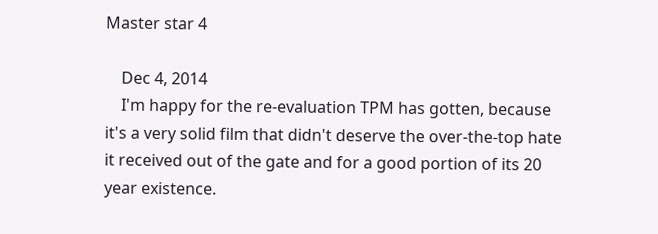Master star 4

    Dec 4, 2014
    I'm happy for the re-evaluation TPM has gotten, because it's a very solid film that didn't deserve the over-the-top hate it received out of the gate and for a good portion of its 20 year existence.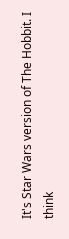It's Star Wars version of The Hobbit. I think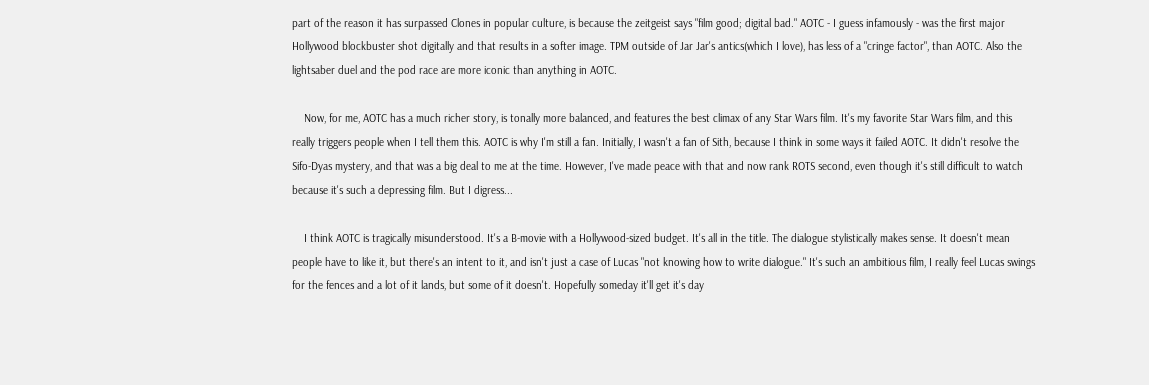part of the reason it has surpassed Clones in popular culture, is because the zeitgeist says "film good; digital bad." AOTC - I guess infamously - was the first major Hollywood blockbuster shot digitally and that results in a softer image. TPM outside of Jar Jar's antics(which I love), has less of a "cringe factor", than AOTC. Also the lightsaber duel and the pod race are more iconic than anything in AOTC.

    Now, for me, AOTC has a much richer story, is tonally more balanced, and features the best climax of any Star Wars film. It's my favorite Star Wars film, and this really triggers people when I tell them this. AOTC is why I'm still a fan. Initially, I wasn't a fan of Sith, because I think in some ways it failed AOTC. It didn't resolve the Sifo-Dyas mystery, and that was a big deal to me at the time. However, I've made peace with that and now rank ROTS second, even though it's still difficult to watch because it's such a depressing film. But I digress...

    I think AOTC is tragically misunderstood. It's a B-movie with a Hollywood-sized budget. It's all in the title. The dialogue stylistically makes sense. It doesn't mean people have to like it, but there's an intent to it, and isn't just a case of Lucas "not knowing how to write dialogue." It's such an ambitious film, I really feel Lucas swings for the fences and a lot of it lands, but some of it doesn't. Hopefully someday it'll get it's day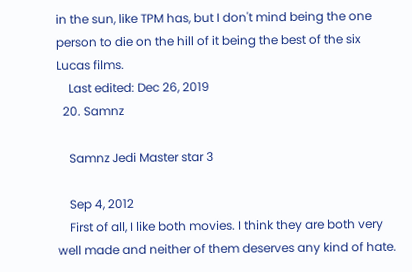in the sun, like TPM has, but I don't mind being the one person to die on the hill of it being the best of the six Lucas films.
    Last edited: Dec 26, 2019
  20. Samnz

    Samnz Jedi Master star 3

    Sep 4, 2012
    First of all, I like both movies. I think they are both very well made and neither of them deserves any kind of hate.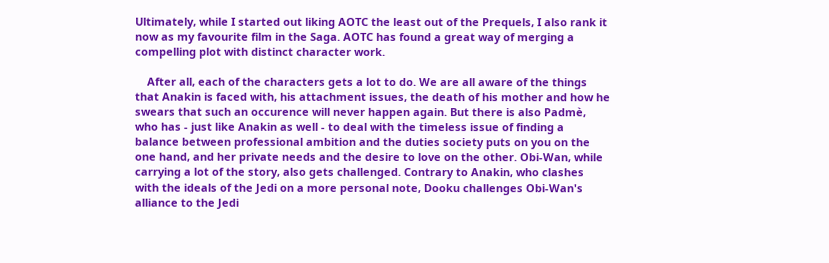Ultimately, while I started out liking AOTC the least out of the Prequels, I also rank it now as my favourite film in the Saga. AOTC has found a great way of merging a compelling plot with distinct character work.

    After all, each of the characters gets a lot to do. We are all aware of the things that Anakin is faced with, his attachment issues, the death of his mother and how he swears that such an occurence will never happen again. But there is also Padmè, who has - just like Anakin as well - to deal with the timeless issue of finding a balance between professional ambition and the duties society puts on you on the one hand, and her private needs and the desire to love on the other. Obi-Wan, while carrying a lot of the story, also gets challenged. Contrary to Anakin, who clashes with the ideals of the Jedi on a more personal note, Dooku challenges Obi-Wan's alliance to the Jedi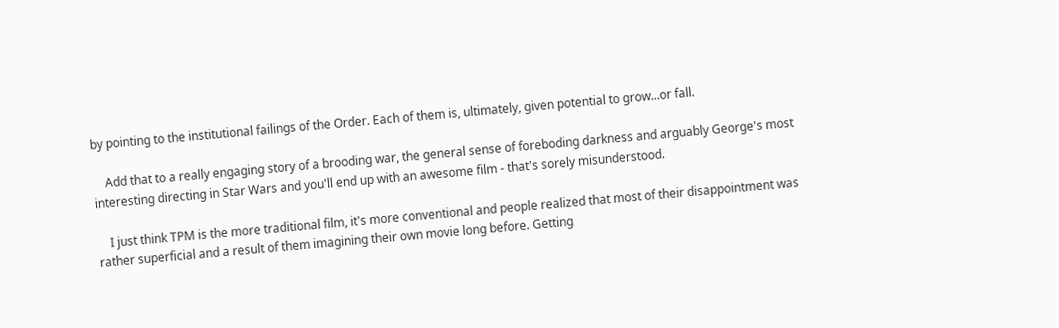by pointing to the institutional failings of the Order. Each of them is, ultimately, given potential to grow...or fall.

    Add that to a really engaging story of a brooding war, the general sense of foreboding darkness and arguably George's most interesting directing in Star Wars and you'll end up with an awesome film - that's sorely misunderstood.

    I just think TPM is the more traditional film, it's more conventional and people realized that most of their disappointment was rather superficial and a result of them imagining their own movie long before. Getting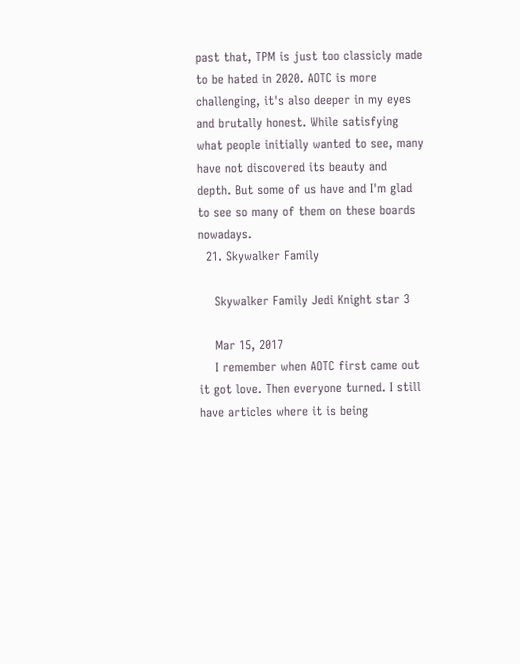past that, TPM is just too classicly made to be hated in 2020. AOTC is more challenging, it's also deeper in my eyes and brutally honest. While satisfying what people initially wanted to see, many have not discovered its beauty and depth. But some of us have and I'm glad to see so many of them on these boards nowadays.
  21. Skywalker Family

    Skywalker Family Jedi Knight star 3

    Mar 15, 2017
    I remember when AOTC first came out it got love. Then everyone turned. I still have articles where it is being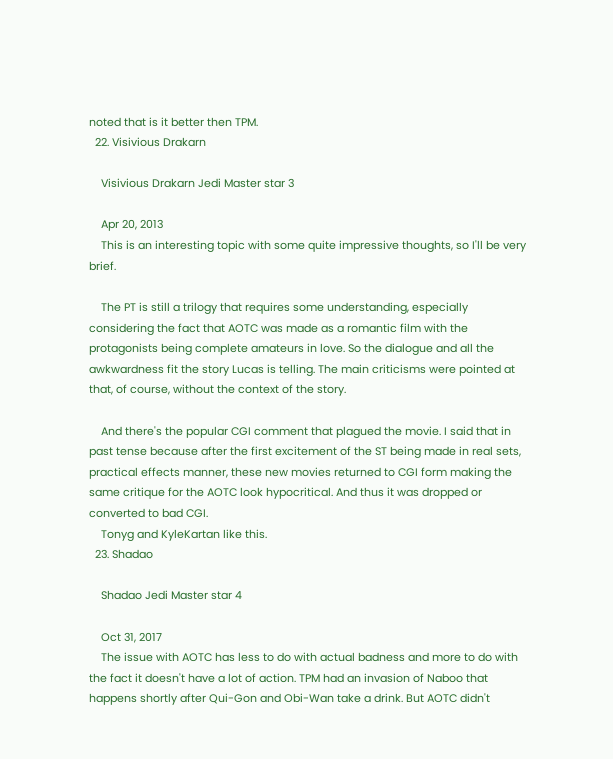noted that is it better then TPM.
  22. Visivious Drakarn

    Visivious Drakarn Jedi Master star 3

    Apr 20, 2013
    This is an interesting topic with some quite impressive thoughts, so I'll be very brief.

    The PT is still a trilogy that requires some understanding, especially considering the fact that AOTC was made as a romantic film with the protagonists being complete amateurs in love. So the dialogue and all the awkwardness fit the story Lucas is telling. The main criticisms were pointed at that, of course, without the context of the story.

    And there's the popular CGI comment that plagued the movie. I said that in past tense because after the first excitement of the ST being made in real sets, practical effects manner, these new movies returned to CGI form making the same critique for the AOTC look hypocritical. And thus it was dropped or converted to bad CGI.
    Tonyg and KyleKartan like this.
  23. Shadao

    Shadao Jedi Master star 4

    Oct 31, 2017
    The issue with AOTC has less to do with actual badness and more to do with the fact it doesn't have a lot of action. TPM had an invasion of Naboo that happens shortly after Qui-Gon and Obi-Wan take a drink. But AOTC didn't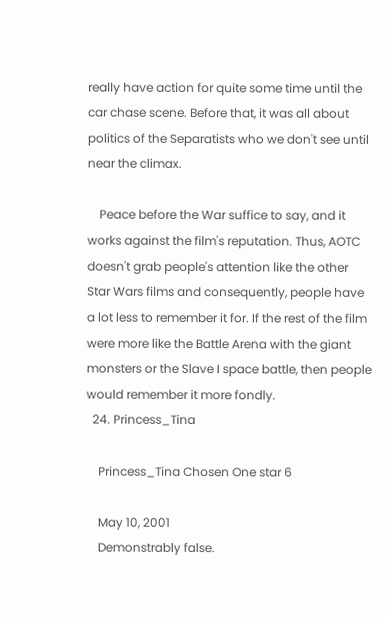really have action for quite some time until the car chase scene. Before that, it was all about politics of the Separatists who we don't see until near the climax.

    Peace before the War suffice to say, and it works against the film's reputation. Thus, AOTC doesn't grab people's attention like the other Star Wars films and consequently, people have a lot less to remember it for. If the rest of the film were more like the Battle Arena with the giant monsters or the Slave I space battle, then people would remember it more fondly.
  24. Princess_Tina

    Princess_Tina Chosen One star 6

    May 10, 2001
    Demonstrably false.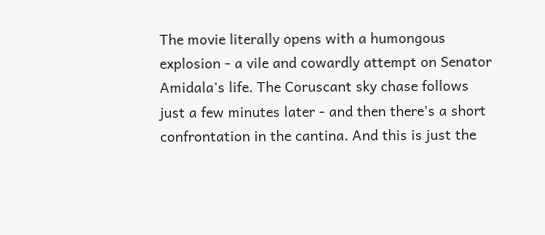The movie literally opens with a humongous explosion - a vile and cowardly attempt on Senator Amidala's life. The Coruscant sky chase follows just a few minutes later - and then there's a short confrontation in the cantina. And this is just the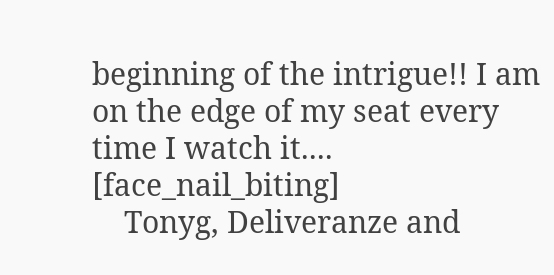beginning of the intrigue!! I am on the edge of my seat every time I watch it.... [face_nail_biting]
    Tonyg, Deliveranze and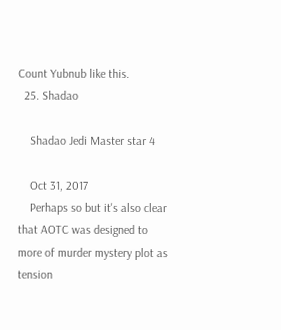Count Yubnub like this.
  25. Shadao

    Shadao Jedi Master star 4

    Oct 31, 2017
    Perhaps so but it's also clear that AOTC was designed to more of murder mystery plot as tension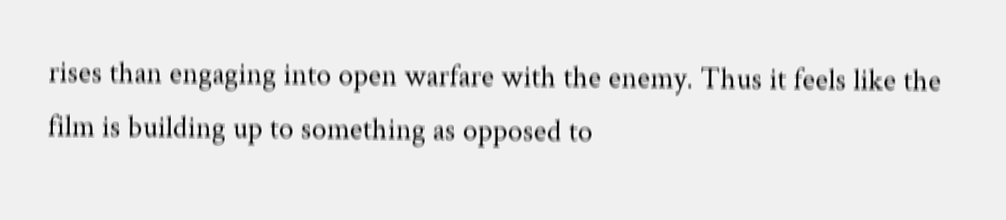rises than engaging into open warfare with the enemy. Thus it feels like the film is building up to something as opposed to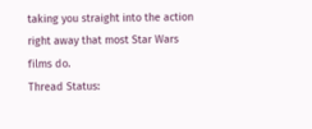taking you straight into the action right away that most Star Wars films do.
Thread Status: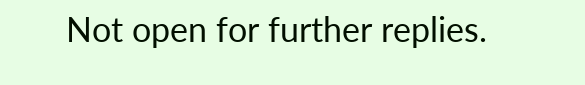Not open for further replies.